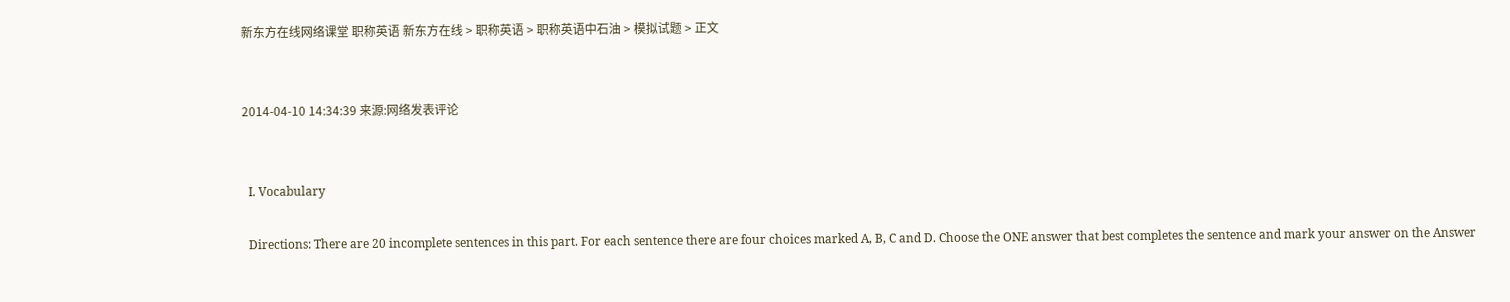新东方在线网络课堂 职称英语 新东方在线 > 职称英语 > 职称英语中石油 > 模拟试题 > 正文


2014-04-10 14:34:39 来源:网络发表评论


  I. Vocabulary

  Directions: There are 20 incomplete sentences in this part. For each sentence there are four choices marked A, B, C and D. Choose the ONE answer that best completes the sentence and mark your answer on the Answer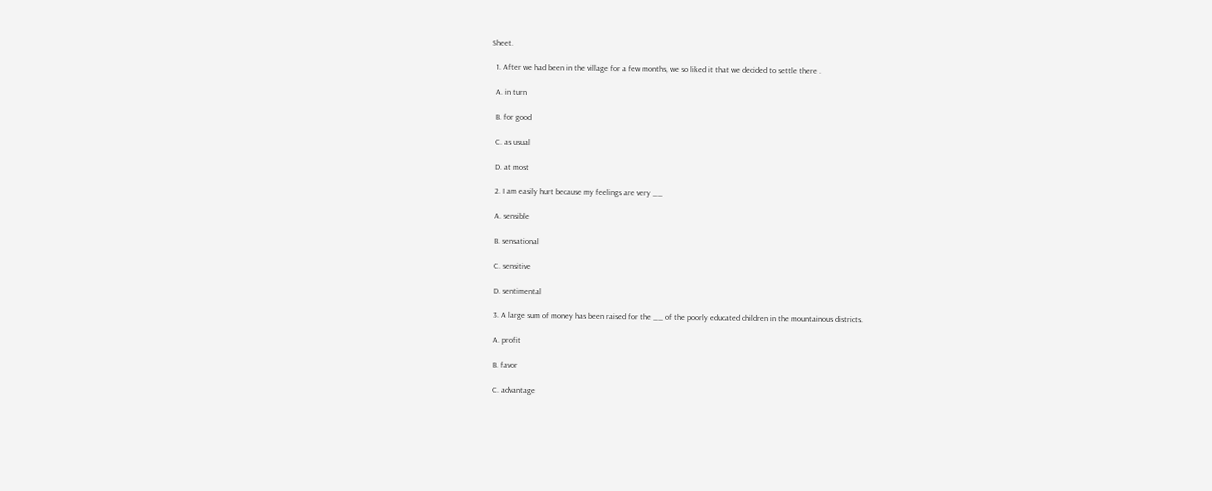Sheet.

  1. After we had been in the village for a few months, we so liked it that we decided to settle there .

  A. in turn

  B. for good

  C. as usual

  D. at most

  2. I am easily hurt because my feelings are very __

  A. sensible

  B. sensational

  C. sensitive

  D. sentimental

  3. A large sum of money has been raised for the __ of the poorly educated children in the mountainous districts.

  A. profit

  B. favor

  C. advantage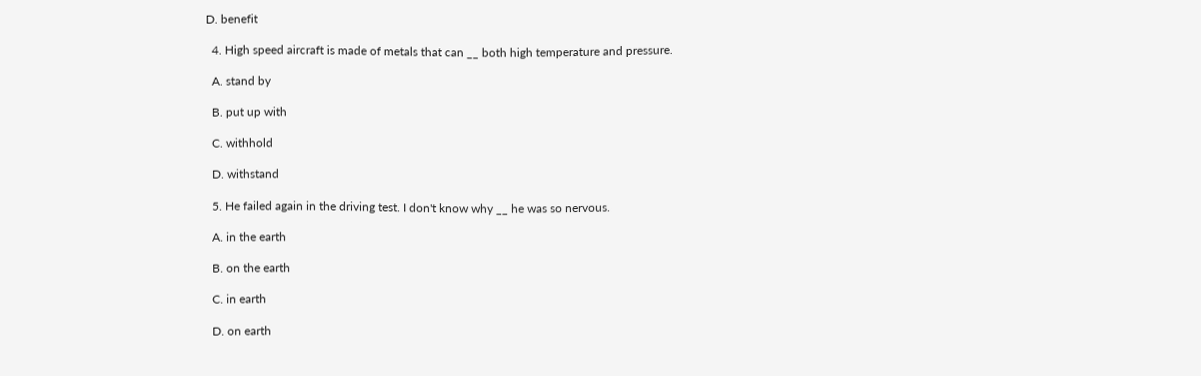D. benefit

  4. High speed aircraft is made of metals that can __ both high temperature and pressure.

  A. stand by

  B. put up with

  C. withhold

  D. withstand

  5. He failed again in the driving test. I don't know why __ he was so nervous.

  A. in the earth

  B. on the earth

  C. in earth

  D. on earth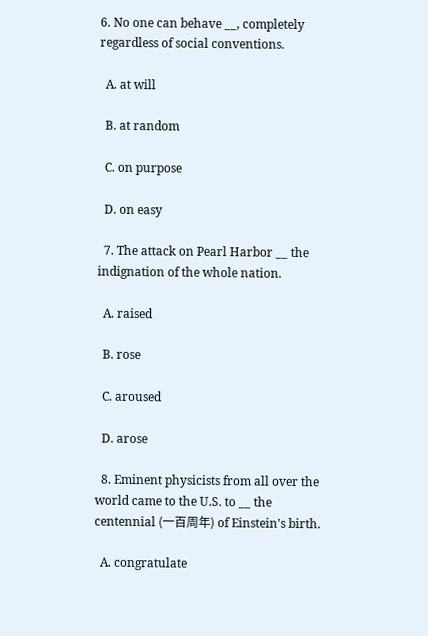6. No one can behave __, completely regardless of social conventions.

  A. at will

  B. at random

  C. on purpose

  D. on easy

  7. The attack on Pearl Harbor __ the indignation of the whole nation.

  A. raised

  B. rose

  C. aroused

  D. arose

  8. Eminent physicists from all over the world came to the U.S. to __ the centennial (一百周年) of Einstein's birth.

  A. congratulate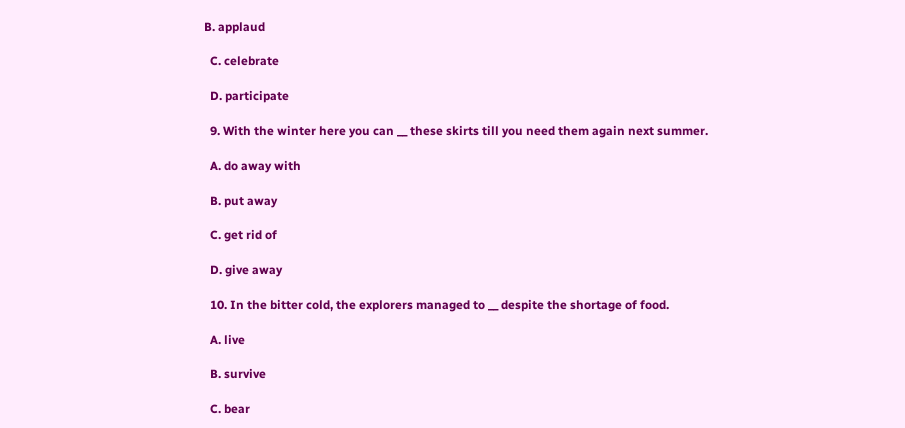B. applaud

  C. celebrate

  D. participate

  9. With the winter here you can __ these skirts till you need them again next summer.

  A. do away with

  B. put away

  C. get rid of

  D. give away

  10. In the bitter cold, the explorers managed to __ despite the shortage of food.

  A. live

  B. survive

  C. bear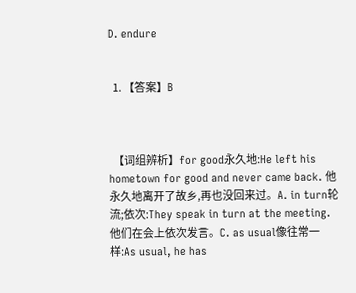D. endure


  1. 【答案】B



  【词组辨析】for good永久地:He left his hometown for good and never came back. 他永久地离开了故乡,再也没回来过。A. in turn轮流;依次:They speak in turn at the meeting. 他们在会上依次发言。C. as usual像往常一样:As usual, he has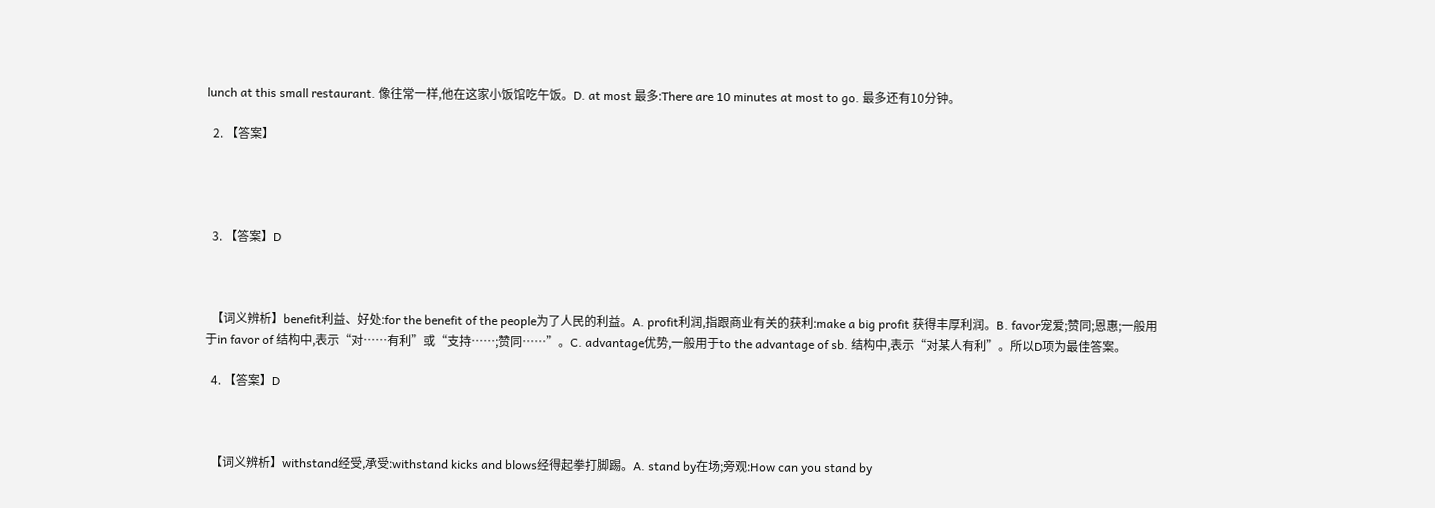lunch at this small restaurant. 像往常一样,他在这家小饭馆吃午饭。D. at most 最多:There are 10 minutes at most to go. 最多还有10分钟。

  2. 【答案】




  3. 【答案】D



  【词义辨析】benefit利益、好处:for the benefit of the people为了人民的利益。A. profit利润,指跟商业有关的获利:make a big profit 获得丰厚利润。B. favor宠爱;赞同;恩惠;一般用于in favor of 结构中,表示“对……有利”或“支持……;赞同……”。C. advantage优势,一般用于to the advantage of sb. 结构中,表示“对某人有利”。所以D项为最佳答案。

  4. 【答案】D



  【词义辨析】withstand经受,承受:withstand kicks and blows经得起拳打脚踢。A. stand by在场;旁观:How can you stand by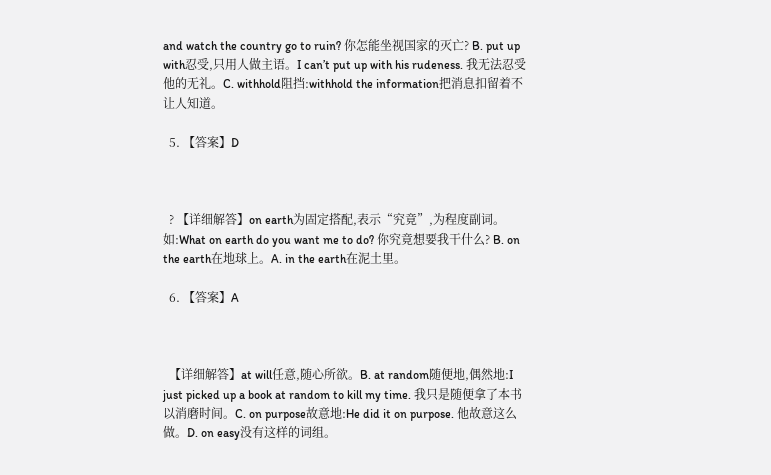and watch the country go to ruin? 你怎能坐视国家的灭亡? B. put up with忍受,只用人做主语。I can’t put up with his rudeness. 我无法忍受他的无礼。C. withhold阻挡:withhold the information把消息扣留着不让人知道。

  5. 【答案】D



  ? 【详细解答】on earth为固定搭配,表示“究竟”,为程度副词。如:What on earth do you want me to do? 你究竟想要我干什么? B. on the earth在地球上。A. in the earth在泥土里。

  6. 【答案】A



  【详细解答】at will任意,随心所欲。B. at random随便地,偶然地:I just picked up a book at random to kill my time. 我只是随便拿了本书以消磨时间。C. on purpose故意地:He did it on purpose. 他故意这么做。D. on easy没有这样的词组。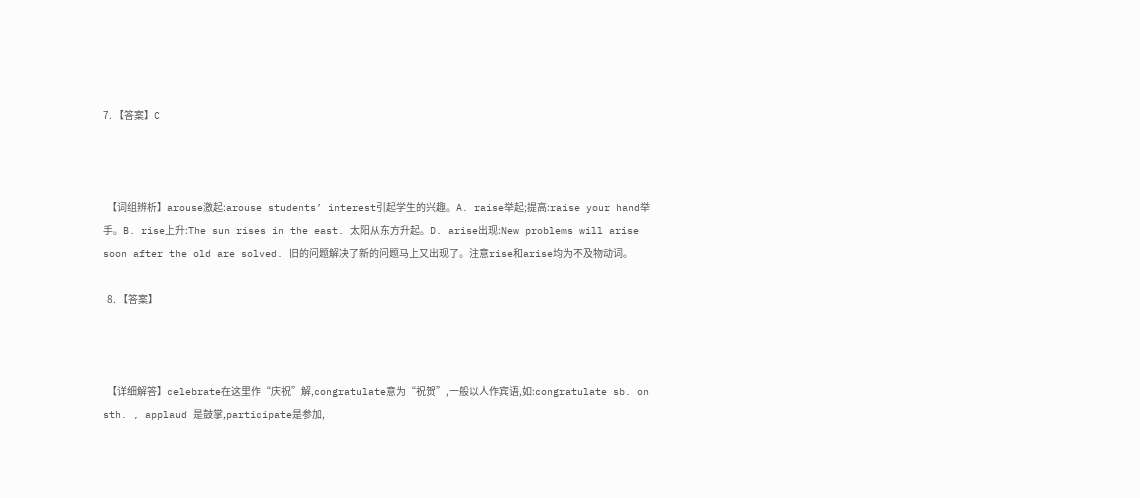7. 【答案】C



  【词组辨析】arouse激起:arouse students’ interest引起学生的兴趣。A. raise举起;提高:raise your hand举手。B. rise上升:The sun rises in the east. 太阳从东方升起。D. arise出现:New problems will arise soon after the old are solved. 旧的问题解决了新的问题马上又出现了。注意rise和arise均为不及物动词。

  8. 【答案】



  【详细解答】celebrate在这里作“庆祝”解,congratulate意为“祝贺”,一般以人作宾语,如:congratulate sb. on sth. , applaud 是鼓掌,participate是参加,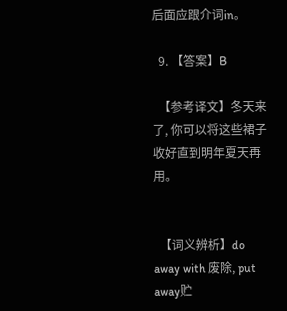后面应跟介词in。

  9. 【答案】B

  【参考译文】冬天来了, 你可以将这些裙子收好直到明年夏天再用。


  【词义辨析】do away with 废除, put away贮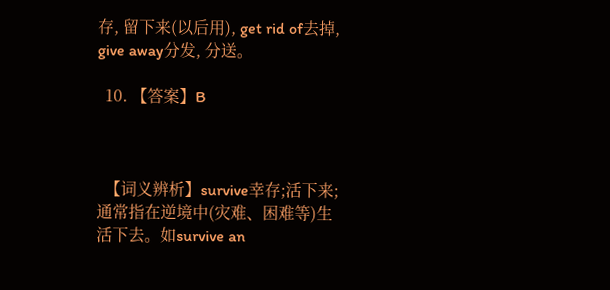存, 留下来(以后用), get rid of去掉, give away分发, 分送。

  10. 【答案】B



  【词义辨析】survive幸存;活下来;通常指在逆境中(灾难、困难等)生活下去。如survive an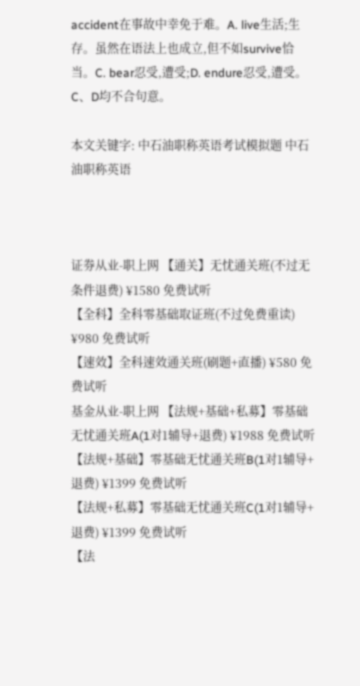accident在事故中幸免于难。A. live生活;生存。虽然在语法上也成立,但不如survive恰当。C. bear忍受,遭受;D. endure忍受,遭受。C、D均不合句意。

本文关键字: 中石油职称英语考试模拟题 中石油职称英语



证券从业-职上网 【通关】无忧通关班(不过无条件退费) ¥1580 免费试听
【全科】全科零基础取证班(不过免费重读) ¥980 免费试听
【速效】全科速效通关班(刷题+直播) ¥580 免费试听
基金从业-职上网 【法规+基础+私募】零基础无忧通关班A(1对1辅导+退费) ¥1988 免费试听
【法规+基础】零基础无忧通关班B(1对1辅导+退费) ¥1399 免费试听
【法规+私募】零基础无忧通关班C(1对1辅导+退费) ¥1399 免费试听
【法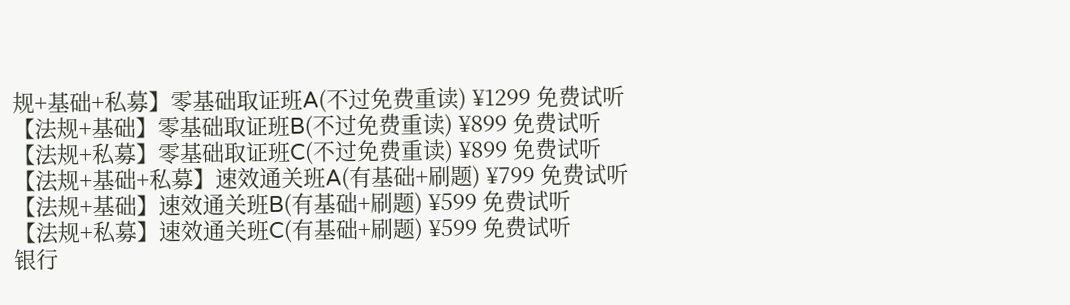规+基础+私募】零基础取证班A(不过免费重读) ¥1299 免费试听
【法规+基础】零基础取证班B(不过免费重读) ¥899 免费试听
【法规+私募】零基础取证班C(不过免费重读) ¥899 免费试听
【法规+基础+私募】速效通关班A(有基础+刷题) ¥799 免费试听
【法规+基础】速效通关班B(有基础+刷题) ¥599 免费试听
【法规+私募】速效通关班C(有基础+刷题) ¥599 免费试听
银行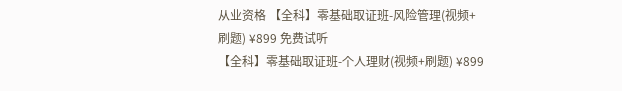从业资格 【全科】零基础取证班-风险管理(视频+刷题) ¥899 免费试听
【全科】零基础取证班-个人理财(视频+刷题) ¥899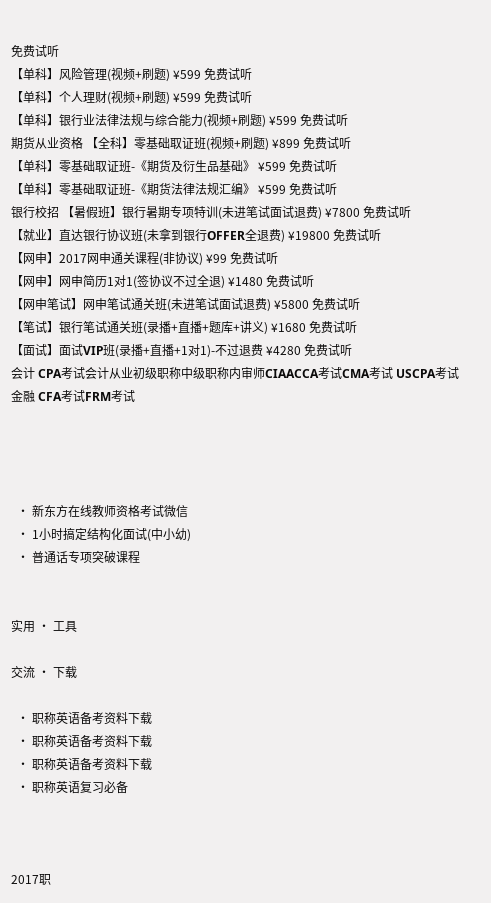免费试听
【单科】风险管理(视频+刷题) ¥599 免费试听
【单科】个人理财(视频+刷题) ¥599 免费试听
【单科】银行业法律法规与综合能力(视频+刷题) ¥599 免费试听
期货从业资格 【全科】零基础取证班(视频+刷题) ¥899 免费试听
【单科】零基础取证班-《期货及衍生品基础》 ¥599 免费试听
【单科】零基础取证班-《期货法律法规汇编》 ¥599 免费试听
银行校招 【暑假班】银行暑期专项特训(未进笔试面试退费) ¥7800 免费试听
【就业】直达银行协议班(未拿到银行OFFER全退费) ¥19800 免费试听
【网申】2017网申通关课程(非协议) ¥99 免费试听
【网申】网申简历1对1(签协议不过全退) ¥1480 免费试听
【网申笔试】网申笔试通关班(未进笔试面试退费) ¥5800 免费试听
【笔试】银行笔试通关班(录播+直播+题库+讲义) ¥1680 免费试听
【面试】面试VIP班(录播+直播+1对1)-不过退费 ¥4280 免费试听
会计 CPA考试会计从业初级职称中级职称内审师CIAACCA考试CMA考试 USCPA考试
金融 CFA考试FRM考试




  • 新东方在线教师资格考试微信
  • 1小时搞定结构化面试(中小幼)
  • 普通话专项突破课程


实用 • 工具

交流 • 下载

  • 职称英语备考资料下载
  • 职称英语备考资料下载
  • 职称英语备考资料下载
  • 职称英语复习必备



2017职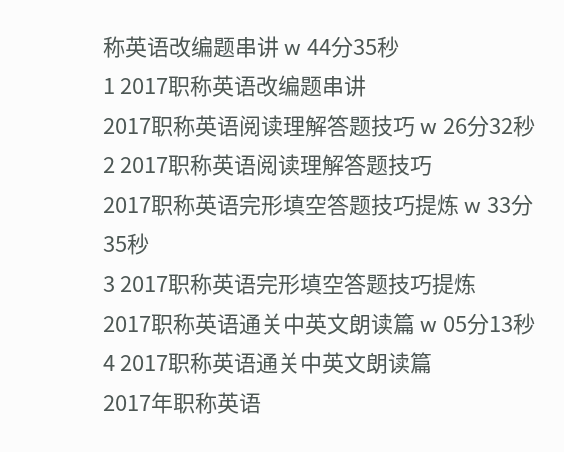称英语改编题串讲 w 44分35秒
1 2017职称英语改编题串讲
2017职称英语阅读理解答题技巧 w 26分32秒
2 2017职称英语阅读理解答题技巧
2017职称英语完形填空答题技巧提炼 w 33分35秒
3 2017职称英语完形填空答题技巧提炼
2017职称英语通关中英文朗读篇 w 05分13秒
4 2017职称英语通关中英文朗读篇
2017年职称英语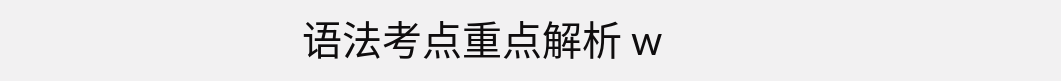语法考点重点解析 w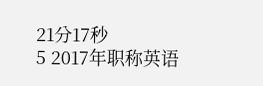21分17秒
5 2017年职称英语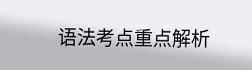语法考点重点解析